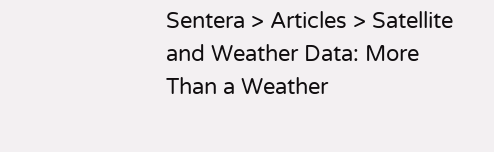Sentera > Articles > Satellite and Weather Data: More Than a Weather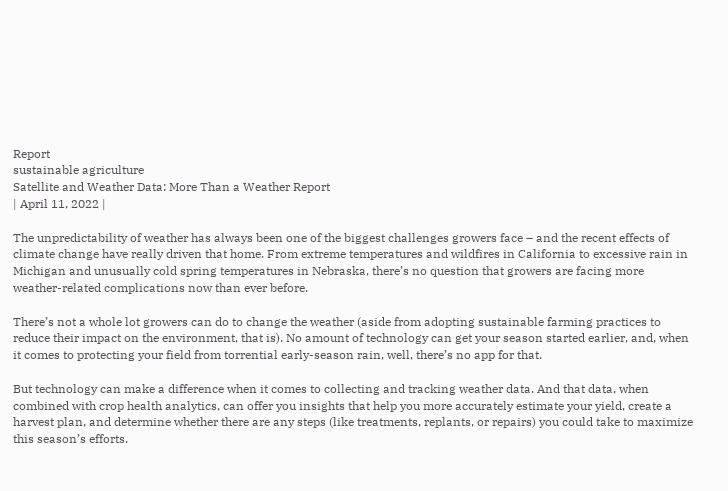Report
sustainable agriculture
Satellite and Weather Data: More Than a Weather Report
| April 11, 2022 |

The unpredictability of weather has always been one of the biggest challenges growers face – and the recent effects of climate change have really driven that home. From extreme temperatures and wildfires in California to excessive rain in Michigan and unusually cold spring temperatures in Nebraska, there’s no question that growers are facing more weather-related complications now than ever before.

There’s not a whole lot growers can do to change the weather (aside from adopting sustainable farming practices to reduce their impact on the environment, that is). No amount of technology can get your season started earlier, and, when it comes to protecting your field from torrential early-season rain, well, there’s no app for that.

But technology can make a difference when it comes to collecting and tracking weather data. And that data, when combined with crop health analytics, can offer you insights that help you more accurately estimate your yield, create a harvest plan, and determine whether there are any steps (like treatments, replants, or repairs) you could take to maximize this season’s efforts.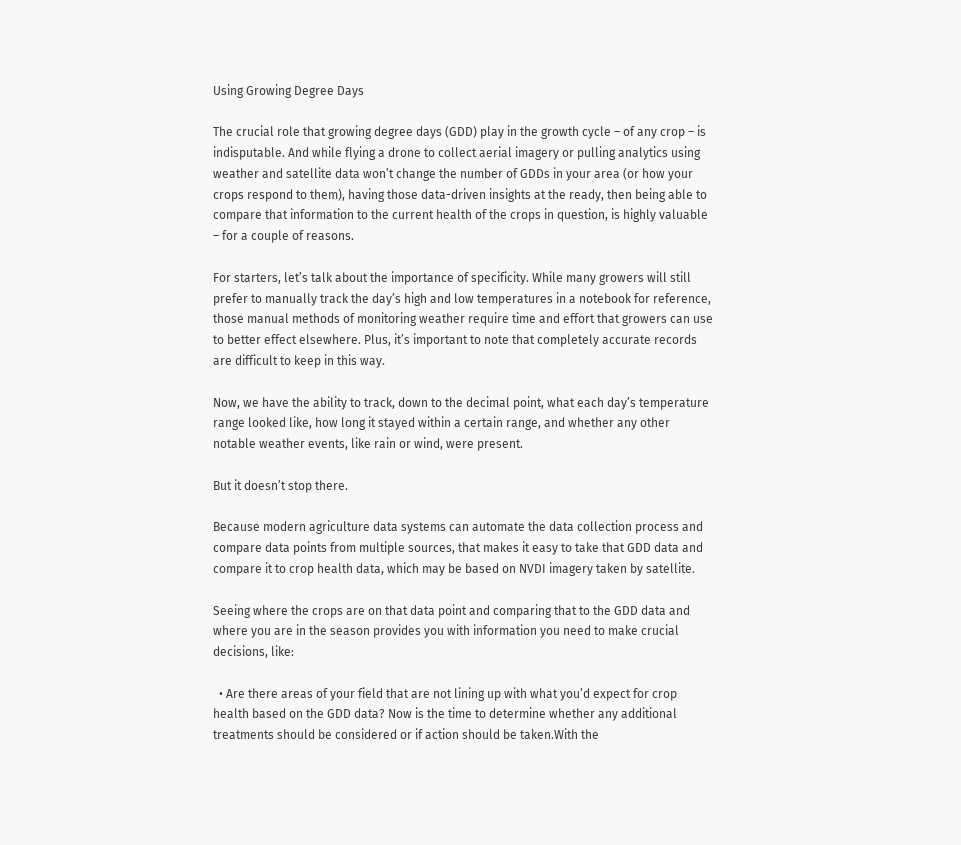Using Growing Degree Days

The crucial role that growing degree days (GDD) play in the growth cycle – of any crop – is indisputable. And while flying a drone to collect aerial imagery or pulling analytics using weather and satellite data won’t change the number of GDDs in your area (or how your crops respond to them), having those data-driven insights at the ready, then being able to compare that information to the current health of the crops in question, is highly valuable – for a couple of reasons.

For starters, let’s talk about the importance of specificity. While many growers will still prefer to manually track the day’s high and low temperatures in a notebook for reference, those manual methods of monitoring weather require time and effort that growers can use to better effect elsewhere. Plus, it’s important to note that completely accurate records are difficult to keep in this way.

Now, we have the ability to track, down to the decimal point, what each day’s temperature range looked like, how long it stayed within a certain range, and whether any other notable weather events, like rain or wind, were present.

But it doesn’t stop there.

Because modern agriculture data systems can automate the data collection process and compare data points from multiple sources, that makes it easy to take that GDD data and compare it to crop health data, which may be based on NVDI imagery taken by satellite.

Seeing where the crops are on that data point and comparing that to the GDD data and where you are in the season provides you with information you need to make crucial decisions, like:

  • Are there areas of your field that are not lining up with what you’d expect for crop health based on the GDD data? Now is the time to determine whether any additional treatments should be considered or if action should be taken.With the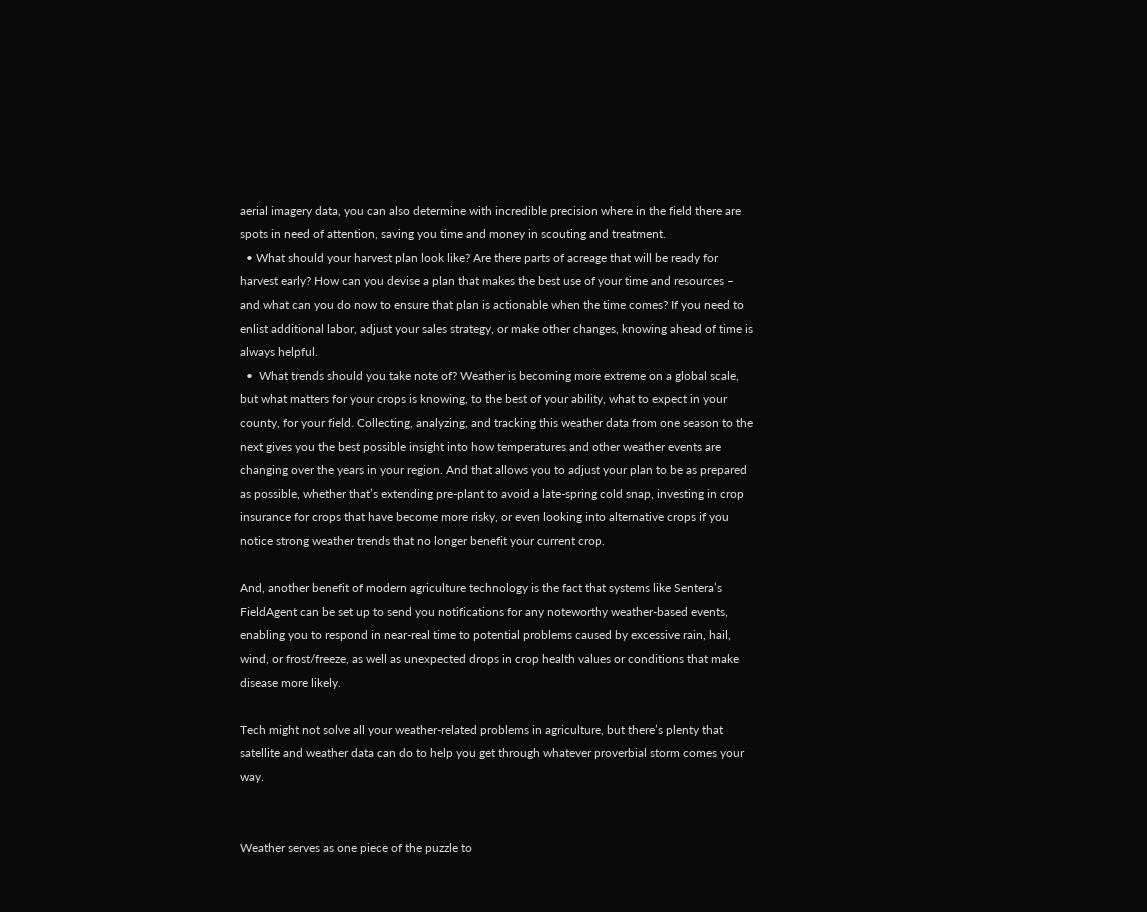aerial imagery data, you can also determine with incredible precision where in the field there are spots in need of attention, saving you time and money in scouting and treatment.
  • What should your harvest plan look like? Are there parts of acreage that will be ready for harvest early? How can you devise a plan that makes the best use of your time and resources – and what can you do now to ensure that plan is actionable when the time comes? If you need to enlist additional labor, adjust your sales strategy, or make other changes, knowing ahead of time is always helpful.
  •  What trends should you take note of? Weather is becoming more extreme on a global scale, but what matters for your crops is knowing, to the best of your ability, what to expect in your county, for your field. Collecting, analyzing, and tracking this weather data from one season to the next gives you the best possible insight into how temperatures and other weather events are changing over the years in your region. And that allows you to adjust your plan to be as prepared as possible, whether that’s extending pre-plant to avoid a late-spring cold snap, investing in crop insurance for crops that have become more risky, or even looking into alternative crops if you notice strong weather trends that no longer benefit your current crop.

And, another benefit of modern agriculture technology is the fact that systems like Sentera’s FieldAgent can be set up to send you notifications for any noteworthy weather-based events, enabling you to respond in near-real time to potential problems caused by excessive rain, hail, wind, or frost/freeze, as well as unexpected drops in crop health values or conditions that make disease more likely.

Tech might not solve all your weather-related problems in agriculture, but there’s plenty that satellite and weather data can do to help you get through whatever proverbial storm comes your way.


Weather serves as one piece of the puzzle to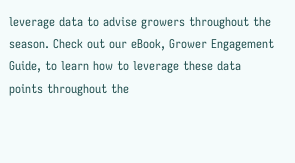leverage data to advise growers throughout the season. Check out our eBook, Grower Engagement Guide, to learn how to leverage these data points throughout the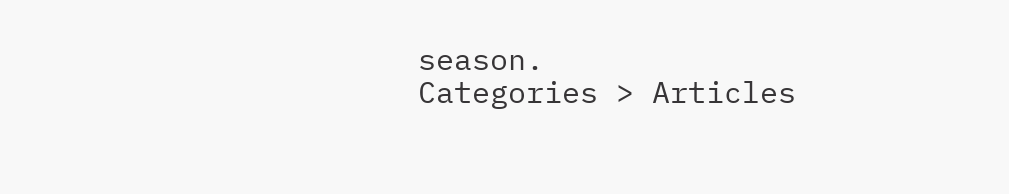season.
Categories > Articles